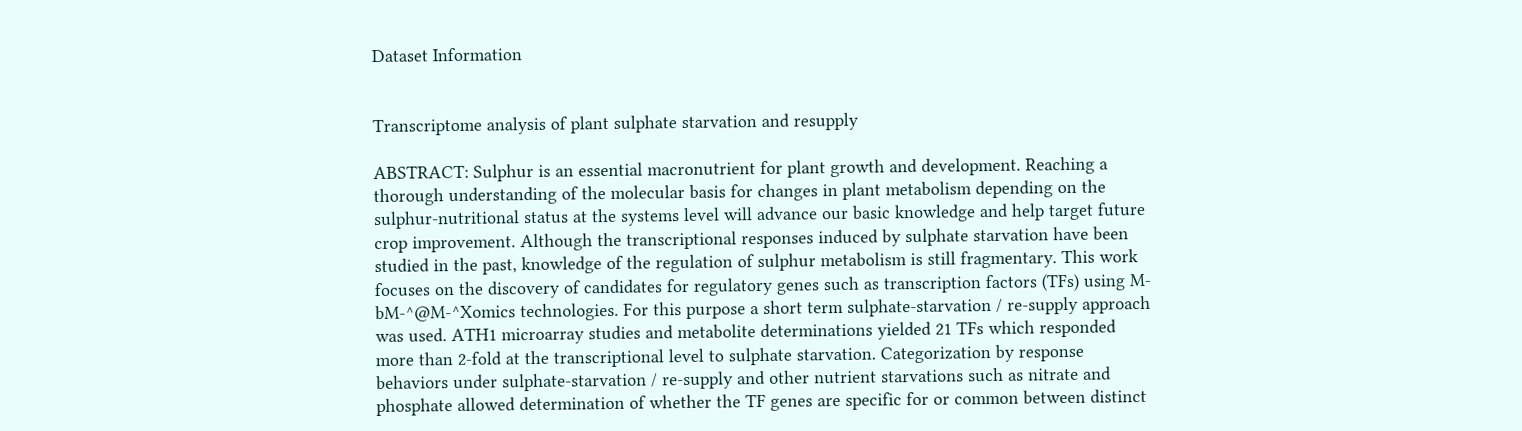Dataset Information


Transcriptome analysis of plant sulphate starvation and resupply

ABSTRACT: Sulphur is an essential macronutrient for plant growth and development. Reaching a thorough understanding of the molecular basis for changes in plant metabolism depending on the sulphur-nutritional status at the systems level will advance our basic knowledge and help target future crop improvement. Although the transcriptional responses induced by sulphate starvation have been studied in the past, knowledge of the regulation of sulphur metabolism is still fragmentary. This work focuses on the discovery of candidates for regulatory genes such as transcription factors (TFs) using M-bM-^@M-^Xomics technologies. For this purpose a short term sulphate-starvation / re-supply approach was used. ATH1 microarray studies and metabolite determinations yielded 21 TFs which responded more than 2-fold at the transcriptional level to sulphate starvation. Categorization by response behaviors under sulphate-starvation / re-supply and other nutrient starvations such as nitrate and phosphate allowed determination of whether the TF genes are specific for or common between distinct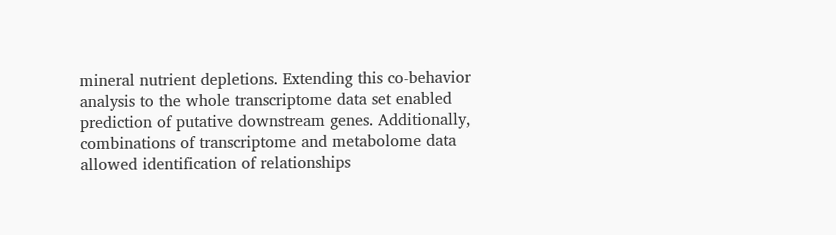mineral nutrient depletions. Extending this co-behavior analysis to the whole transcriptome data set enabled prediction of putative downstream genes. Additionally, combinations of transcriptome and metabolome data allowed identification of relationships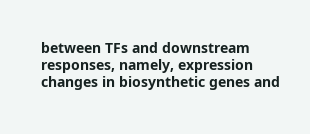between TFs and downstream responses, namely, expression changes in biosynthetic genes and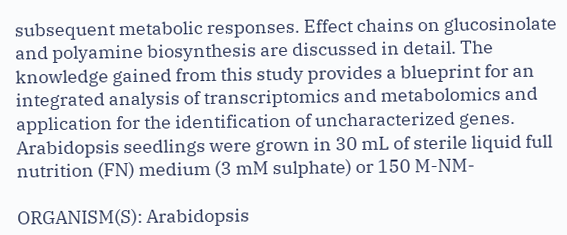subsequent metabolic responses. Effect chains on glucosinolate and polyamine biosynthesis are discussed in detail. The knowledge gained from this study provides a blueprint for an integrated analysis of transcriptomics and metabolomics and application for the identification of uncharacterized genes. Arabidopsis seedlings were grown in 30 mL of sterile liquid full nutrition (FN) medium (3 mM sulphate) or 150 M-NM-

ORGANISM(S): Arabidopsis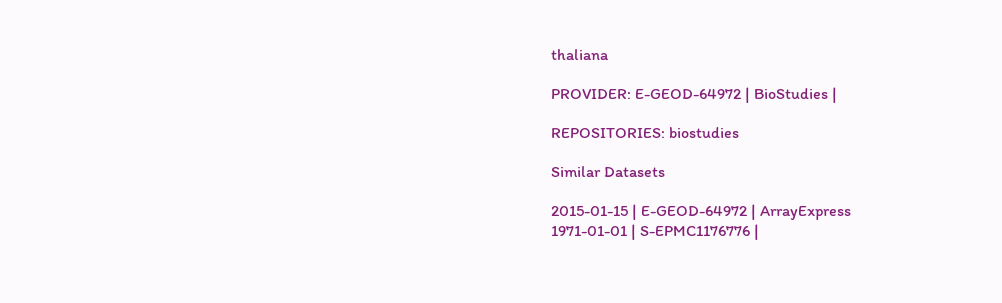thaliana

PROVIDER: E-GEOD-64972 | BioStudies |

REPOSITORIES: biostudies

Similar Datasets

2015-01-15 | E-GEOD-64972 | ArrayExpress
1971-01-01 | S-EPMC1176776 |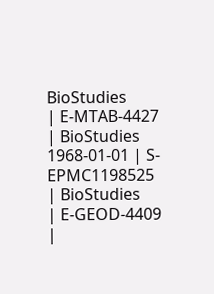BioStudies
| E-MTAB-4427 | BioStudies
1968-01-01 | S-EPMC1198525 | BioStudies
| E-GEOD-4409 |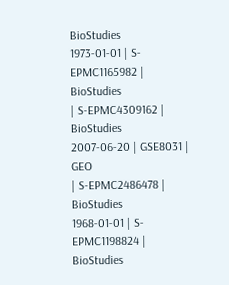BioStudies
1973-01-01 | S-EPMC1165982 | BioStudies
| S-EPMC4309162 | BioStudies
2007-06-20 | GSE8031 | GEO
| S-EPMC2486478 | BioStudies
1968-01-01 | S-EPMC1198824 | BioStudies